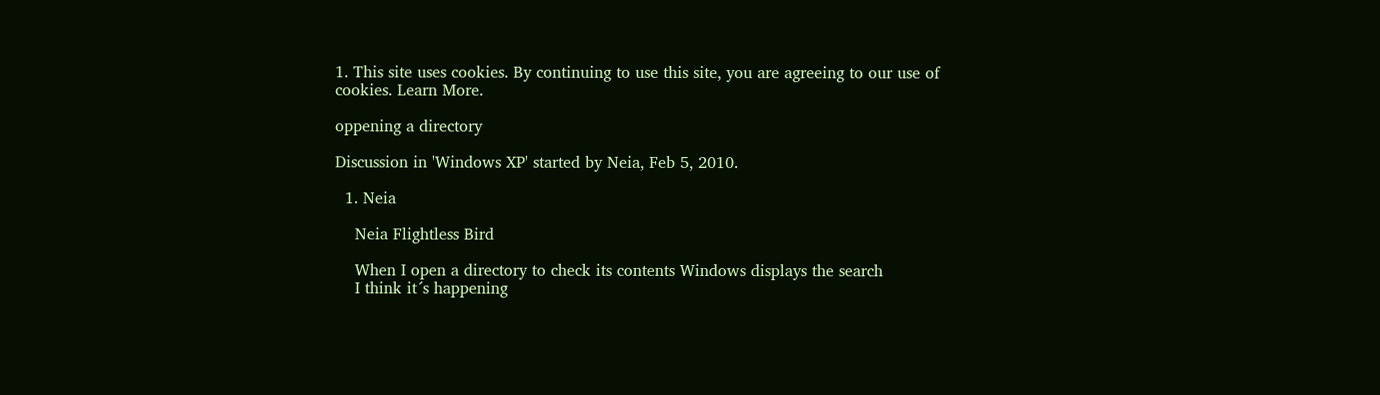1. This site uses cookies. By continuing to use this site, you are agreeing to our use of cookies. Learn More.

oppening a directory

Discussion in 'Windows XP' started by Neia, Feb 5, 2010.

  1. Neia

    Neia Flightless Bird

    When I open a directory to check its contents Windows displays the search
    I think it´s happening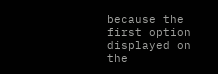because the first option displayed on the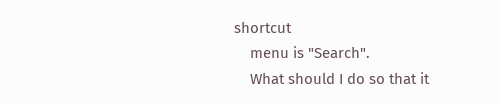shortcut
    menu is "Search".
    What should I do so that it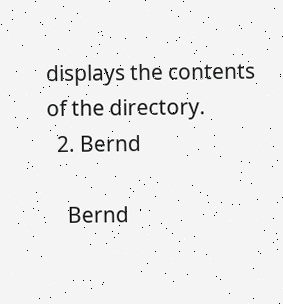displays the contents of the directory.
  2. Bernd

    Bernd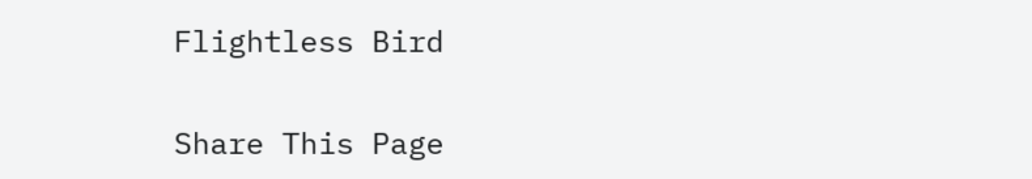Flightless Bird

Share This Page